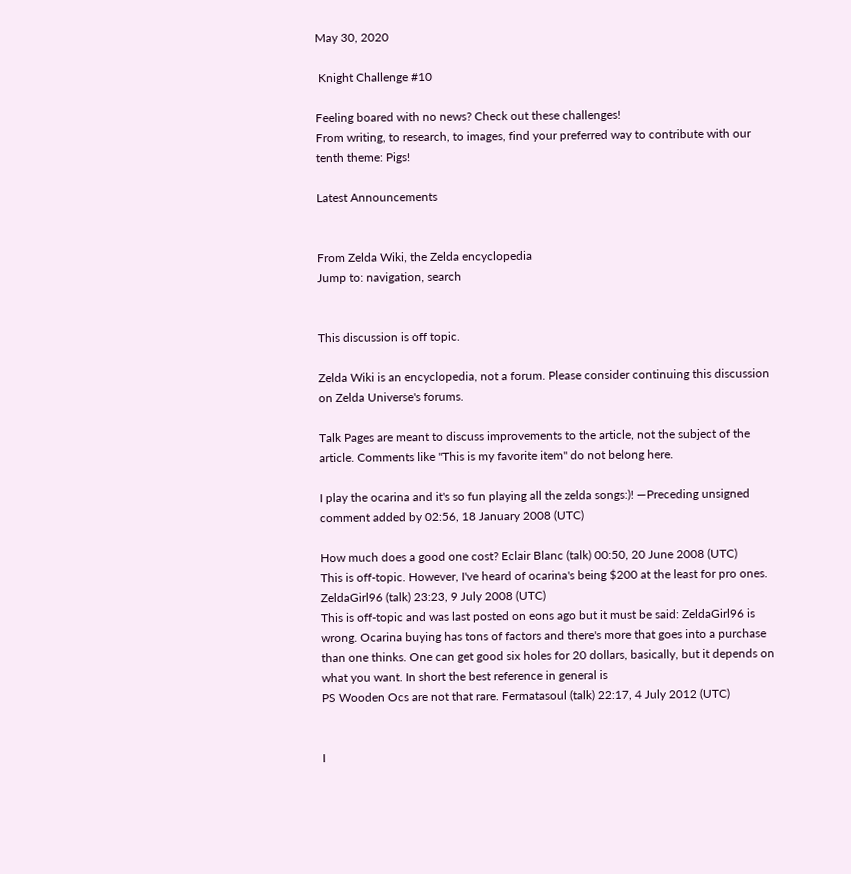May 30, 2020

 Knight Challenge #10

Feeling boared with no news? Check out these challenges!
From writing, to research, to images, find your preferred way to contribute with our tenth theme: Pigs!

Latest Announcements


From Zelda Wiki, the Zelda encyclopedia
Jump to: navigation, search


This discussion is off topic.

Zelda Wiki is an encyclopedia, not a forum. Please consider continuing this discussion on Zelda Universe's forums.

Talk Pages are meant to discuss improvements to the article, not the subject of the article. Comments like "This is my favorite item" do not belong here.

I play the ocarina and it's so fun playing all the zelda songs:)! —Preceding unsigned comment added by 02:56, 18 January 2008 (UTC)

How much does a good one cost? Eclair Blanc (talk) 00:50, 20 June 2008 (UTC)
This is off-topic. However, I've heard of ocarina's being $200 at the least for pro ones. ZeldaGirl96 (talk) 23:23, 9 July 2008 (UTC)
This is off-topic and was last posted on eons ago but it must be said: ZeldaGirl96 is wrong. Ocarina buying has tons of factors and there's more that goes into a purchase than one thinks. One can get good six holes for 20 dollars, basically, but it depends on what you want. In short the best reference in general is
PS Wooden Ocs are not that rare. Fermatasoul (talk) 22:17, 4 July 2012 (UTC)


I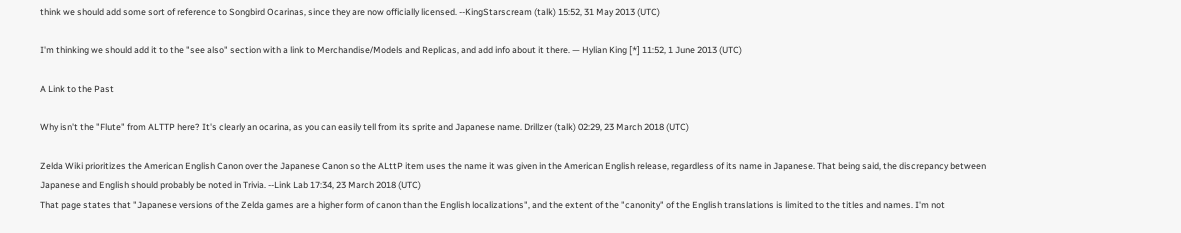think we should add some sort of reference to Songbird Ocarinas, since they are now officially licensed. --KingStarscream (talk) 15:52, 31 May 2013 (UTC)

I'm thinking we should add it to the "see also" section with a link to Merchandise/Models and Replicas, and add info about it there. — Hylian King [*] 11:52, 1 June 2013 (UTC)

A Link to the Past

Why isn't the "Flute" from ALTTP here? It's clearly an ocarina, as you can easily tell from its sprite and Japanese name. Drillzer (talk) 02:29, 23 March 2018 (UTC)

Zelda Wiki prioritizes the American English Canon over the Japanese Canon so the ALttP item uses the name it was given in the American English release, regardless of its name in Japanese. That being said, the discrepancy between Japanese and English should probably be noted in Trivia. --Link Lab 17:34, 23 March 2018 (UTC)
That page states that "Japanese versions of the Zelda games are a higher form of canon than the English localizations", and the extent of the "canonity" of the English translations is limited to the titles and names. I'm not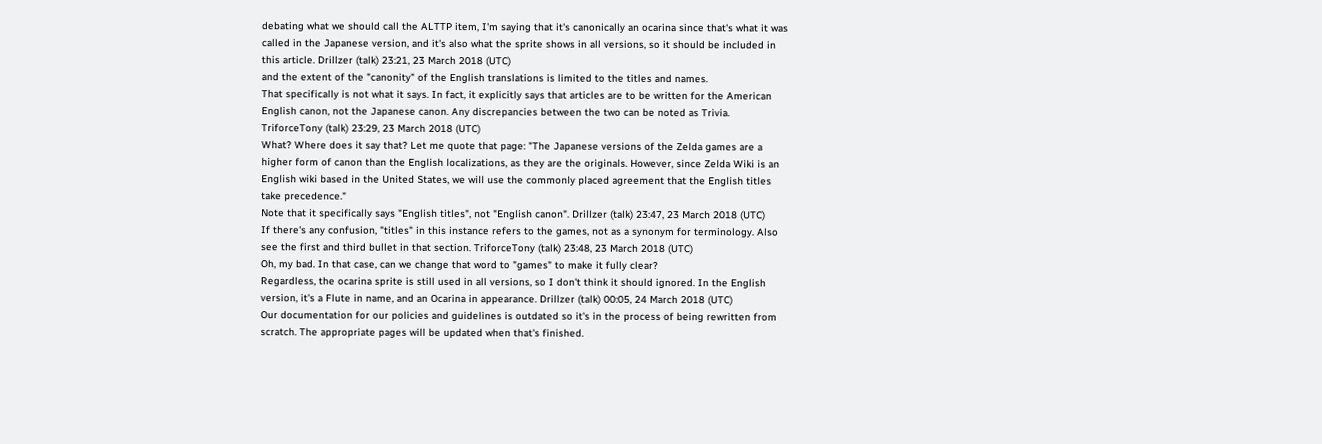debating what we should call the ALTTP item, I'm saying that it's canonically an ocarina since that's what it was called in the Japanese version, and it's also what the sprite shows in all versions, so it should be included in this article. Drillzer (talk) 23:21, 23 March 2018 (UTC)
and the extent of the "canonity" of the English translations is limited to the titles and names.
That specifically is not what it says. In fact, it explicitly says that articles are to be written for the American English canon, not the Japanese canon. Any discrepancies between the two can be noted as Trivia. TriforceTony (talk) 23:29, 23 March 2018 (UTC)
What? Where does it say that? Let me quote that page: "The Japanese versions of the Zelda games are a higher form of canon than the English localizations, as they are the originals. However, since Zelda Wiki is an English wiki based in the United States, we will use the commonly placed agreement that the English titles take precedence."
Note that it specifically says "English titles", not "English canon". Drillzer (talk) 23:47, 23 March 2018 (UTC)
If there's any confusion, "titles" in this instance refers to the games, not as a synonym for terminology. Also see the first and third bullet in that section. TriforceTony (talk) 23:48, 23 March 2018 (UTC)
Oh, my bad. In that case, can we change that word to "games" to make it fully clear?
Regardless, the ocarina sprite is still used in all versions, so I don't think it should ignored. In the English version, it's a Flute in name, and an Ocarina in appearance. Drillzer (talk) 00:05, 24 March 2018 (UTC)
Our documentation for our policies and guidelines is outdated so it's in the process of being rewritten from scratch. The appropriate pages will be updated when that's finished.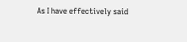As I have effectively said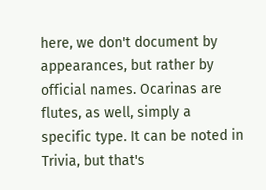here, we don't document by appearances, but rather by official names. Ocarinas are flutes, as well, simply a specific type. It can be noted in Trivia, but that's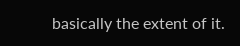basically the extent of it.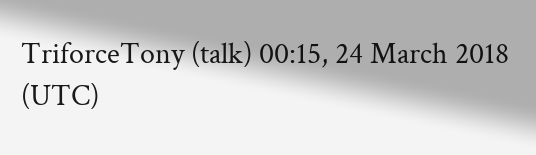TriforceTony (talk) 00:15, 24 March 2018 (UTC)